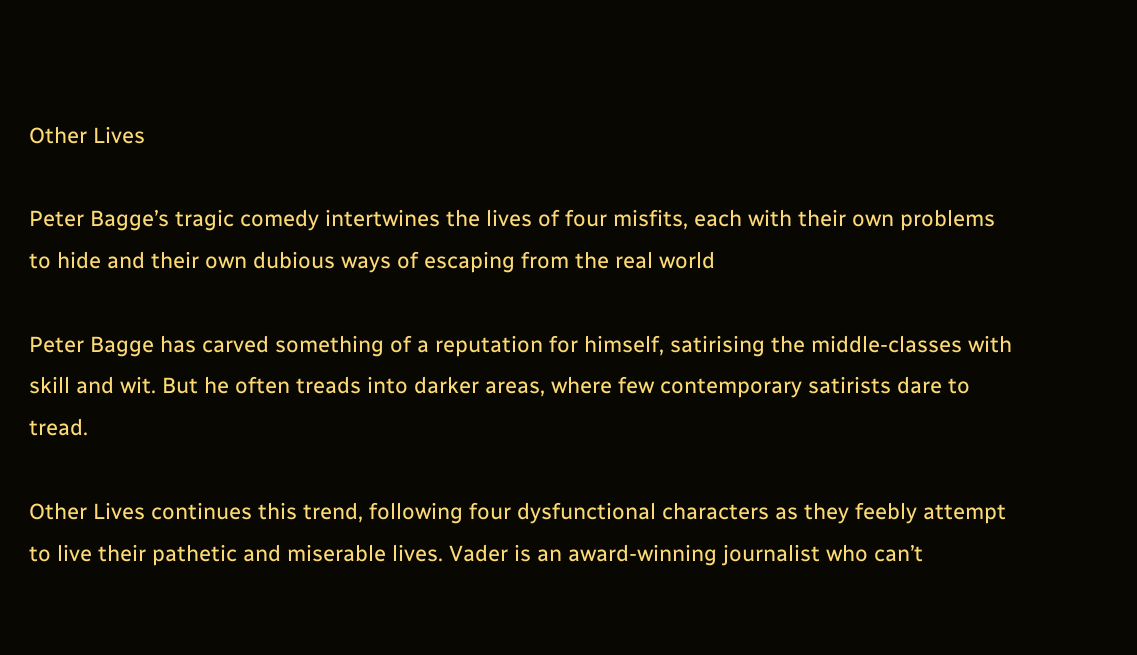Other Lives

Peter Bagge’s tragic comedy intertwines the lives of four misfits, each with their own problems to hide and their own dubious ways of escaping from the real world

Peter Bagge has carved something of a reputation for himself, satirising the middle-classes with skill and wit. But he often treads into darker areas, where few contemporary satirists dare to tread.

Other Lives continues this trend, following four dysfunctional characters as they feebly attempt to live their pathetic and miserable lives. Vader is an award-winning journalist who can’t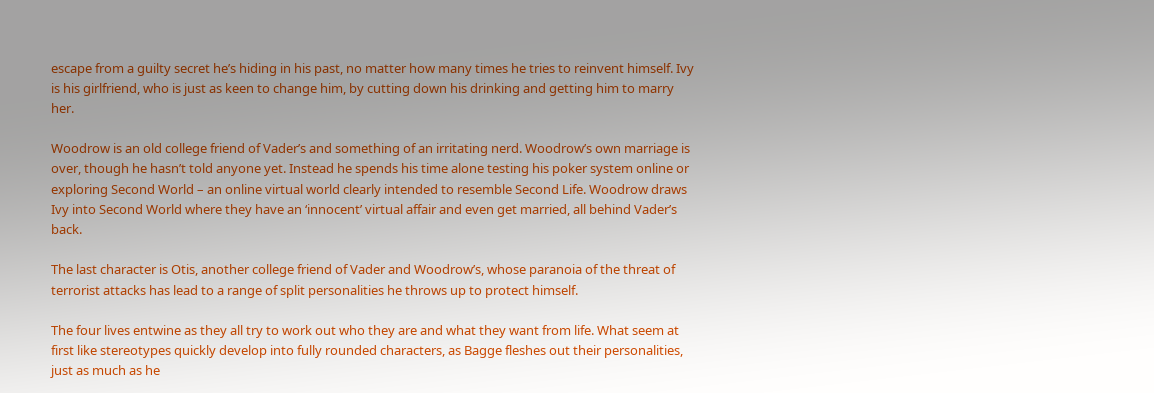escape from a guilty secret he’s hiding in his past, no matter how many times he tries to reinvent himself. Ivy is his girlfriend, who is just as keen to change him, by cutting down his drinking and getting him to marry her.

Woodrow is an old college friend of Vader’s and something of an irritating nerd. Woodrow’s own marriage is over, though he hasn’t told anyone yet. Instead he spends his time alone testing his poker system online or exploring Second World – an online virtual world clearly intended to resemble Second Life. Woodrow draws Ivy into Second World where they have an ‘innocent’ virtual affair and even get married, all behind Vader’s back.

The last character is Otis, another college friend of Vader and Woodrow’s, whose paranoia of the threat of terrorist attacks has lead to a range of split personalities he throws up to protect himself.

The four lives entwine as they all try to work out who they are and what they want from life. What seem at first like stereotypes quickly develop into fully rounded characters, as Bagge fleshes out their personalities, just as much as he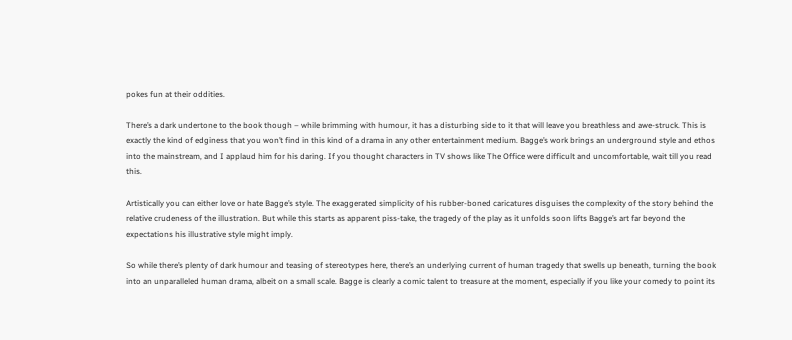pokes fun at their oddities.

There’s a dark undertone to the book though – while brimming with humour, it has a disturbing side to it that will leave you breathless and awe-struck. This is exactly the kind of edginess that you won’t find in this kind of a drama in any other entertainment medium. Bagge’s work brings an underground style and ethos into the mainstream, and I applaud him for his daring. If you thought characters in TV shows like The Office were difficult and uncomfortable, wait till you read this.

Artistically you can either love or hate Bagge’s style. The exaggerated simplicity of his rubber-boned caricatures disguises the complexity of the story behind the relative crudeness of the illustration. But while this starts as apparent piss-take, the tragedy of the play as it unfolds soon lifts Bagge’s art far beyond the expectations his illustrative style might imply.

So while there’s plenty of dark humour and teasing of stereotypes here, there’s an underlying current of human tragedy that swells up beneath, turning the book into an unparalleled human drama, albeit on a small scale. Bagge is clearly a comic talent to treasure at the moment, especially if you like your comedy to point its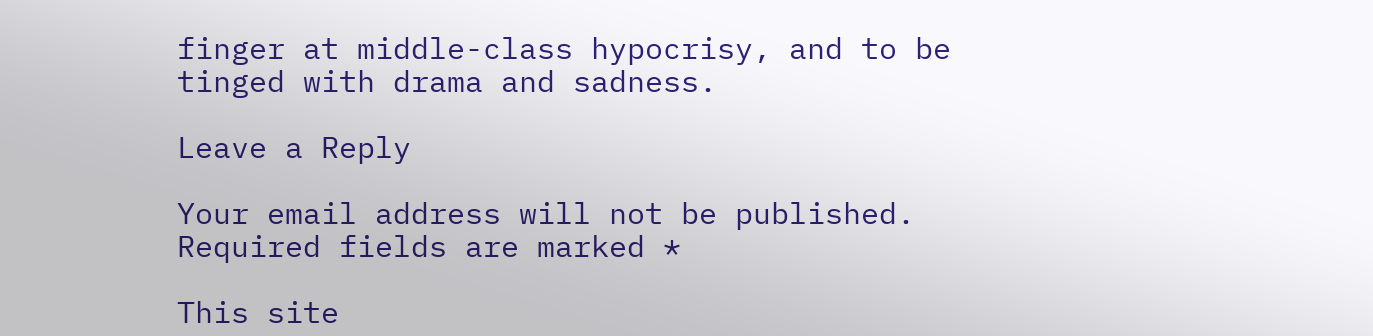finger at middle-class hypocrisy, and to be tinged with drama and sadness.

Leave a Reply

Your email address will not be published. Required fields are marked *

This site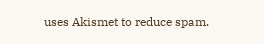uses Akismet to reduce spam.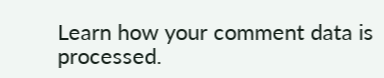Learn how your comment data is processed.